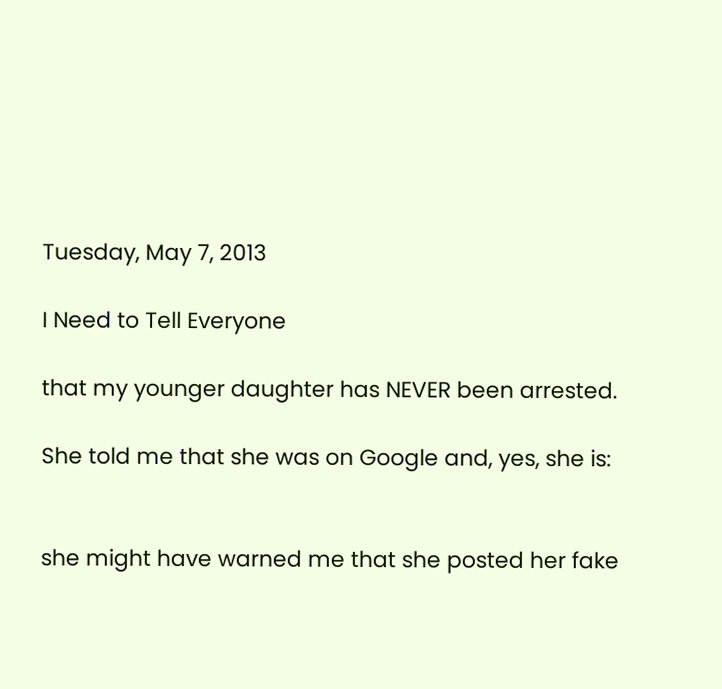Tuesday, May 7, 2013

I Need to Tell Everyone

that my younger daughter has NEVER been arrested.

She told me that she was on Google and, yes, she is:


she might have warned me that she posted her fake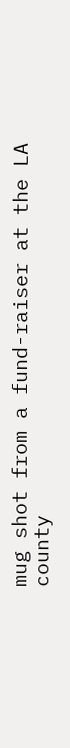mug shot from a fund-raiser at the LA county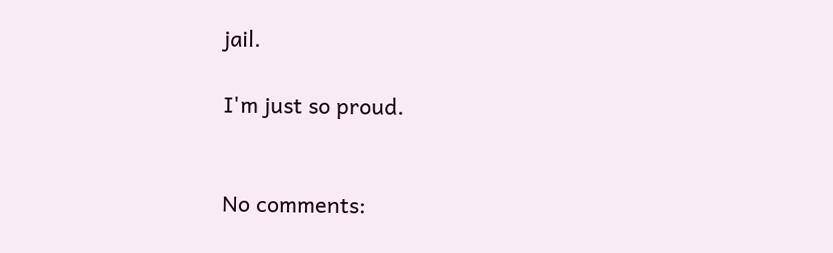jail.

I'm just so proud.


No comments: